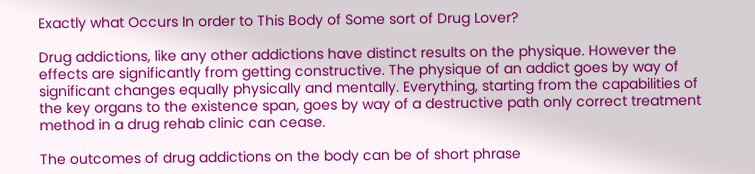Exactly what Occurs In order to This Body of Some sort of Drug Lover?

Drug addictions, like any other addictions have distinct results on the physique. However the effects are significantly from getting constructive. The physique of an addict goes by way of significant changes equally physically and mentally. Everything, starting from the capabilities of the key organs to the existence span, goes by way of a destructive path only correct treatment method in a drug rehab clinic can cease.

The outcomes of drug addictions on the body can be of short phrase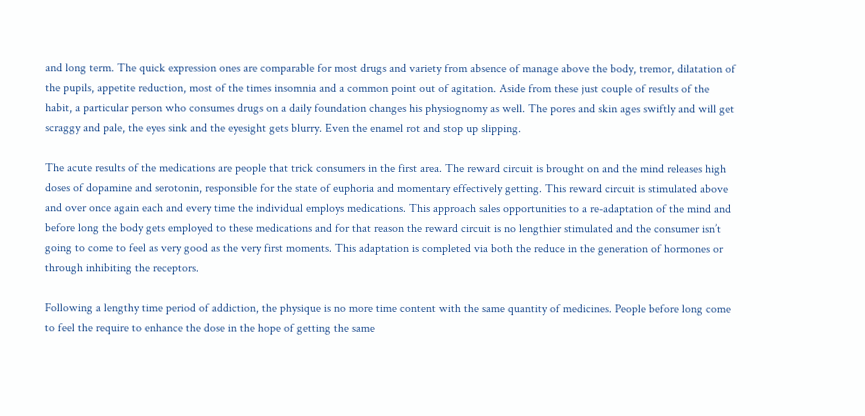and long term. The quick expression ones are comparable for most drugs and variety from absence of manage above the body, tremor, dilatation of the pupils, appetite reduction, most of the times insomnia and a common point out of agitation. Aside from these just couple of results of the habit, a particular person who consumes drugs on a daily foundation changes his physiognomy as well. The pores and skin ages swiftly and will get scraggy and pale, the eyes sink and the eyesight gets blurry. Even the enamel rot and stop up slipping.

The acute results of the medications are people that trick consumers in the first area. The reward circuit is brought on and the mind releases high doses of dopamine and serotonin, responsible for the state of euphoria and momentary effectively getting. This reward circuit is stimulated above and over once again each and every time the individual employs medications. This approach sales opportunities to a re-adaptation of the mind and before long the body gets employed to these medications and for that reason the reward circuit is no lengthier stimulated and the consumer isn’t going to come to feel as very good as the very first moments. This adaptation is completed via both the reduce in the generation of hormones or through inhibiting the receptors.

Following a lengthy time period of addiction, the physique is no more time content with the same quantity of medicines. People before long come to feel the require to enhance the dose in the hope of getting the same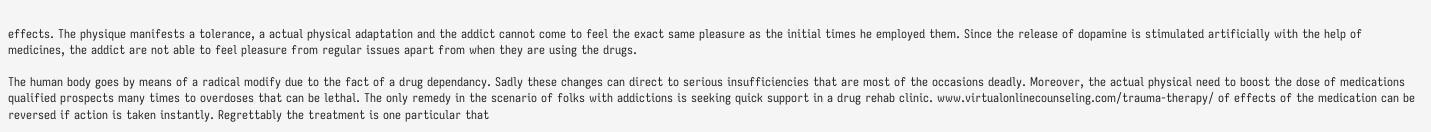effects. The physique manifests a tolerance, a actual physical adaptation and the addict cannot come to feel the exact same pleasure as the initial times he employed them. Since the release of dopamine is stimulated artificially with the help of medicines, the addict are not able to feel pleasure from regular issues apart from when they are using the drugs.

The human body goes by means of a radical modify due to the fact of a drug dependancy. Sadly these changes can direct to serious insufficiencies that are most of the occasions deadly. Moreover, the actual physical need to boost the dose of medications qualified prospects many times to overdoses that can be lethal. The only remedy in the scenario of folks with addictions is seeking quick support in a drug rehab clinic. www.virtualonlinecounseling.com/trauma-therapy/ of effects of the medication can be reversed if action is taken instantly. Regrettably the treatment is one particular that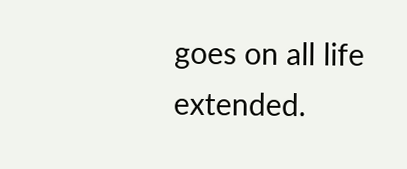goes on all life extended.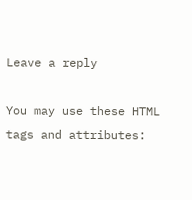Leave a reply

You may use these HTML tags and attributes: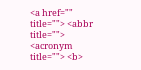<a href="" title=""> <abbr title=""> <acronym title=""> <b>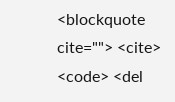<blockquote cite=""> <cite> <code> <del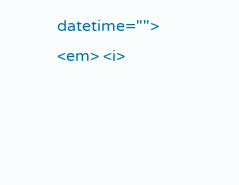datetime=""> <em> <i>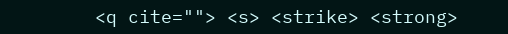<q cite=""> <s> <strike> <strong>